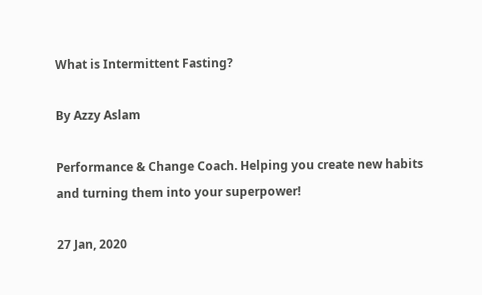What is Intermittent Fasting?

By Azzy Aslam

Performance & Change Coach. Helping you create new habits and turning them into your superpower!

27 Jan, 2020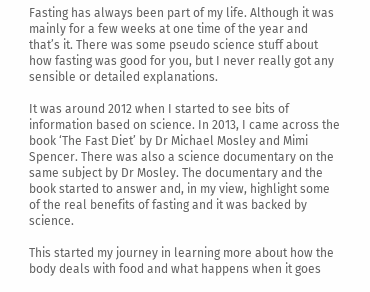Fasting has always been part of my life. Although it was mainly for a few weeks at one time of the year and that’s it. There was some pseudo science stuff about how fasting was good for you, but I never really got any sensible or detailed explanations.

It was around 2012 when I started to see bits of information based on science. In 2013, I came across the book ‘The Fast Diet’ by Dr Michael Mosley and Mimi Spencer. There was also a science documentary on the same subject by Dr Mosley. The documentary and the book started to answer and, in my view, highlight some of the real benefits of fasting and it was backed by science.

This started my journey in learning more about how the body deals with food and what happens when it goes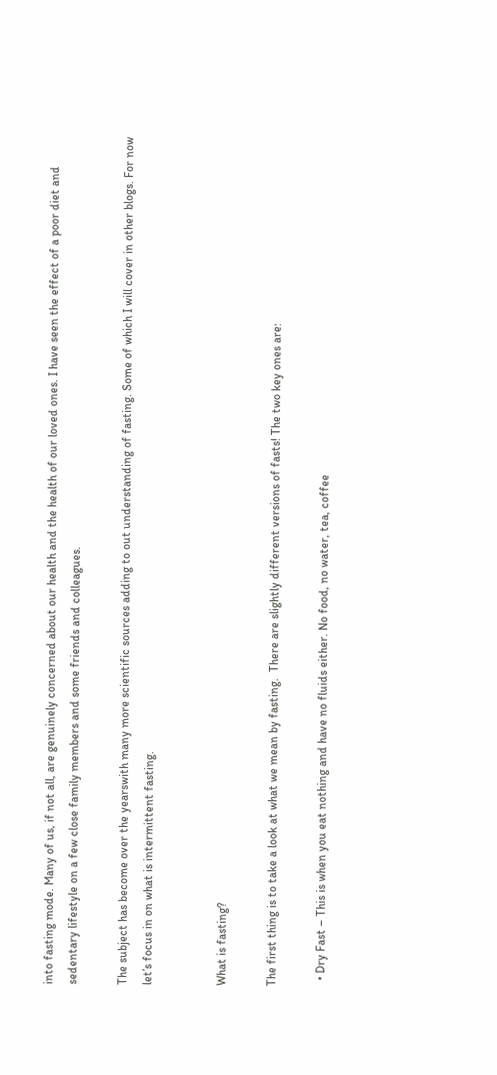into fasting mode. Many of us, if not all, are genuinely concerned about our health and the health of our loved ones. I have seen the effect of a poor diet and sedentary lifestyle on a few close family members and some friends and colleagues.

The subject has become over the yearswith many more scientific sources adding to out understanding of fasting. Some of which I will cover in other blogs. For now let’s focus in on what is intermittent fasting.


What is fasting?

The first thing is to take a look at what we mean by fasting.  There are slightly different versions of fasts! The two key ones are:

  • Dry Fast – This is when you eat nothing and have no fluids either. No food, no water, tea, coffee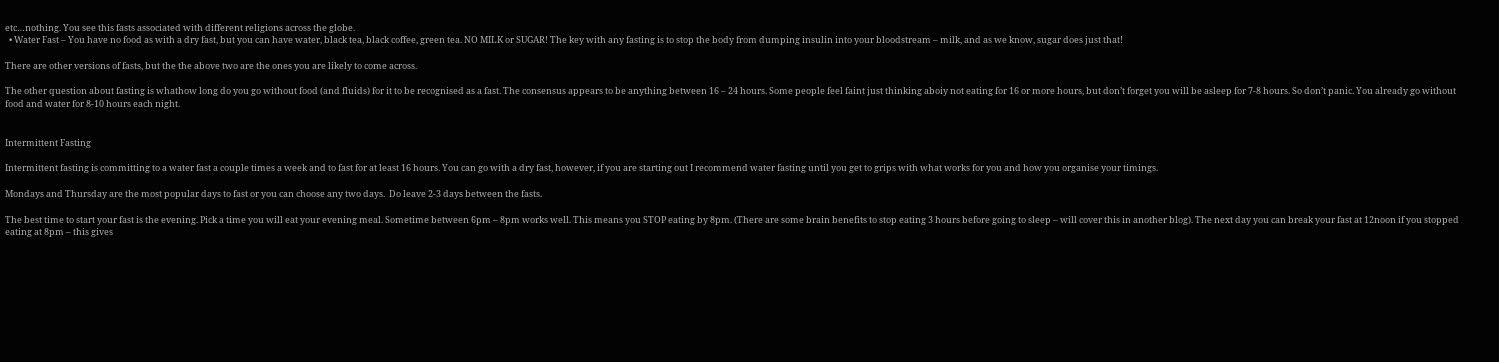etc…nothing. You see this fasts associated with different religions across the globe.
  • Water Fast – You have no food as with a dry fast, but you can have water, black tea, black coffee, green tea. NO MILK or SUGAR! The key with any fasting is to stop the body from dumping insulin into your bloodstream – milk, and as we know, sugar does just that!

There are other versions of fasts, but the the above two are the ones you are likely to come across.

The other question about fasting is whathow long do you go without food (and fluids) for it to be recognised as a fast. The consensus appears to be anything between 16 – 24 hours. Some people feel faint just thinking aboiy not eating for 16 or more hours, but don’t forget you will be asleep for 7-8 hours. So don’t panic. You already go without food and water for 8-10 hours each night.


Intermittent Fasting

Intermittent fasting is committing to a water fast a couple times a week and to fast for at least 16 hours. You can go with a dry fast, however, if you are starting out I recommend water fasting until you get to grips with what works for you and how you organise your timings.

Mondays and Thursday are the most popular days to fast or you can choose any two days.  Do leave 2-3 days between the fasts.

The best time to start your fast is the evening. Pick a time you will eat your evening meal. Sometime between 6pm – 8pm works well. This means you STOP eating by 8pm. (There are some brain benefits to stop eating 3 hours before going to sleep – will cover this in another blog). The next day you can break your fast at 12noon if you stopped eating at 8pm – this gives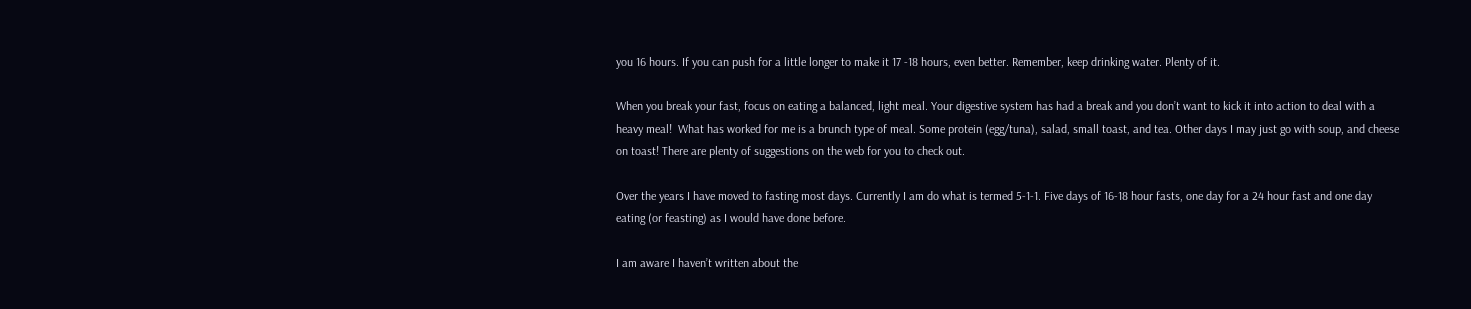you 16 hours. If you can push for a little longer to make it 17 -18 hours, even better. Remember, keep drinking water. Plenty of it.

When you break your fast, focus on eating a balanced, light meal. Your digestive system has had a break and you don’t want to kick it into action to deal with a heavy meal!  What has worked for me is a brunch type of meal. Some protein (egg/tuna), salad, small toast, and tea. Other days I may just go with soup, and cheese on toast! There are plenty of suggestions on the web for you to check out.

Over the years I have moved to fasting most days. Currently I am do what is termed 5-1-1. Five days of 16-18 hour fasts, one day for a 24 hour fast and one day eating (or feasting) as I would have done before.

I am aware I haven’t written about the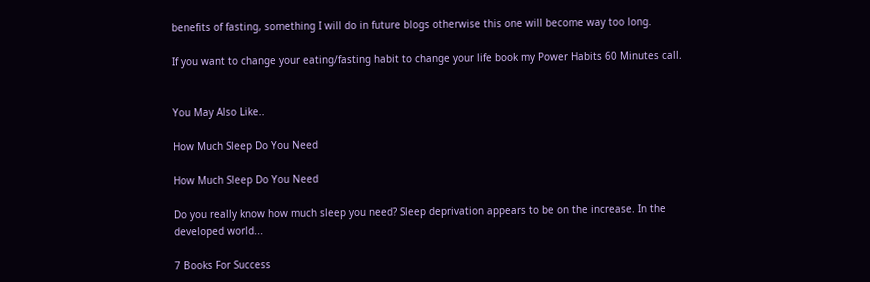benefits of fasting, something I will do in future blogs otherwise this one will become way too long.

If you want to change your eating/fasting habit to change your life book my Power Habits 60 Minutes call.


You May Also Like..

How Much Sleep Do You Need

How Much Sleep Do You Need

Do you really know how much sleep you need? Sleep deprivation appears to be on the increase. In the developed world...

7 Books For Success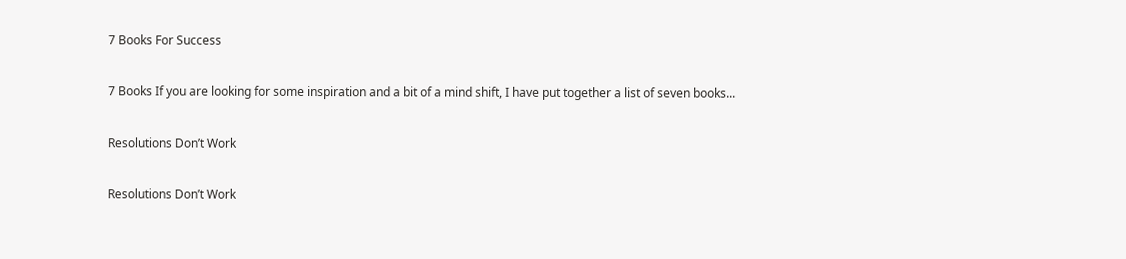7 Books For Success

7 Books If you are looking for some inspiration and a bit of a mind shift, I have put together a list of seven books...

Resolutions Don’t Work

Resolutions Don’t Work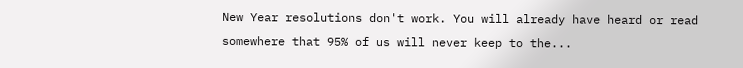New Year resolutions don't work. You will already have heard or read somewhere that 95% of us will never keep to the...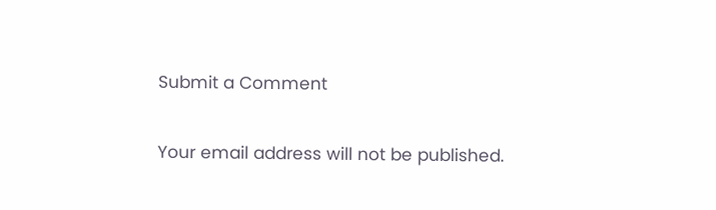Submit a Comment

Your email address will not be published.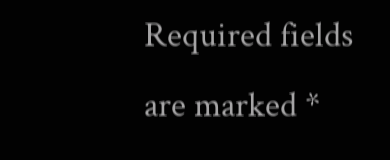Required fields are marked *